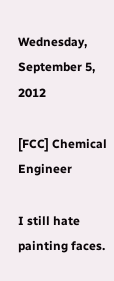Wednesday, September 5, 2012

[FCC] Chemical Engineer

I still hate painting faces.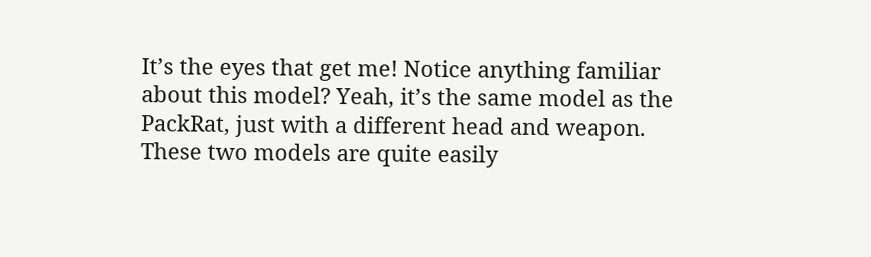It’s the eyes that get me! Notice anything familiar about this model? Yeah, it’s the same model as the PackRat, just with a different head and weapon. These two models are quite easily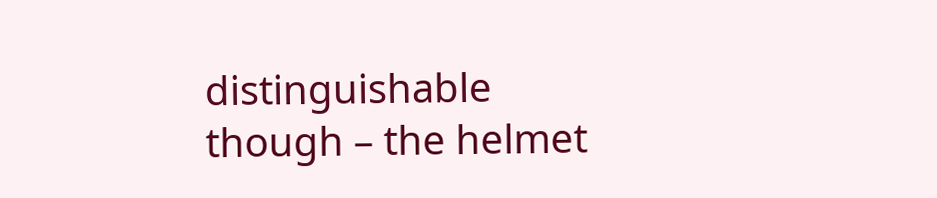distinguishable though – the helmet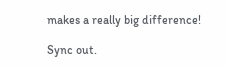makes a really big difference!

Sync out.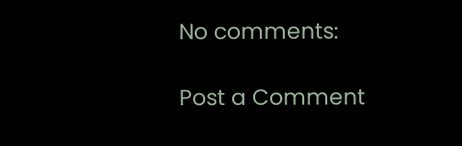No comments:

Post a Comment